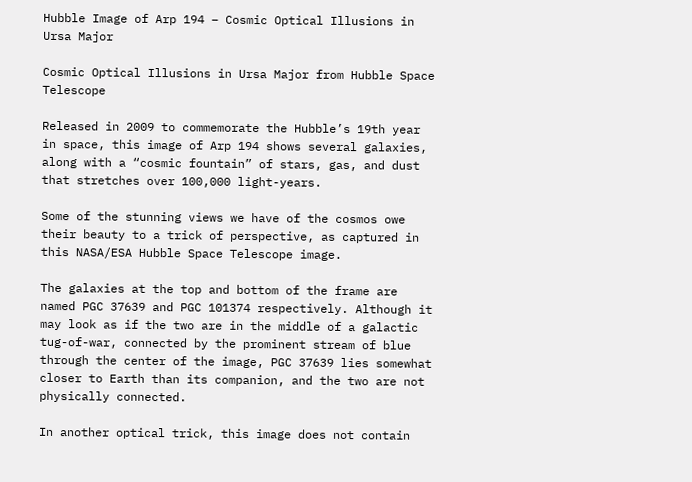Hubble Image of Arp 194 – Cosmic Optical Illusions in Ursa Major

Cosmic Optical Illusions in Ursa Major from Hubble Space Telescope

Released in 2009 to commemorate the Hubble’s 19th year in space, this image of Arp 194 shows several galaxies, along with a “cosmic fountain” of stars, gas, and dust that stretches over 100,000 light-years.

Some of the stunning views we have of the cosmos owe their beauty to a trick of perspective, as captured in this NASA/ESA Hubble Space Telescope image.

The galaxies at the top and bottom of the frame are named PGC 37639 and PGC 101374 respectively. Although it may look as if the two are in the middle of a galactic tug-of-war, connected by the prominent stream of blue through the center of the image, PGC 37639 lies somewhat closer to Earth than its companion, and the two are not physically connected.

In another optical trick, this image does not contain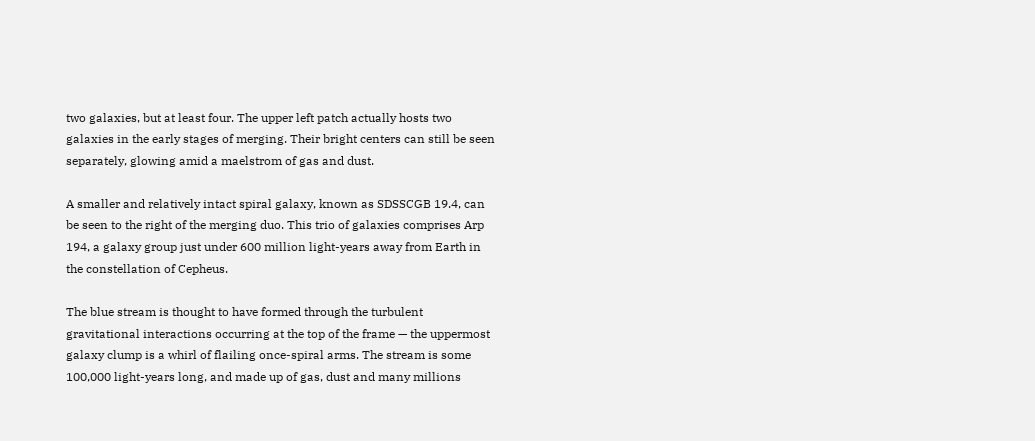two galaxies, but at least four. The upper left patch actually hosts two galaxies in the early stages of merging. Their bright centers can still be seen separately, glowing amid a maelstrom of gas and dust.

A smaller and relatively intact spiral galaxy, known as SDSSCGB 19.4, can be seen to the right of the merging duo. This trio of galaxies comprises Arp 194, a galaxy group just under 600 million light-years away from Earth in the constellation of Cepheus.

The blue stream is thought to have formed through the turbulent gravitational interactions occurring at the top of the frame — the uppermost galaxy clump is a whirl of flailing once-spiral arms. The stream is some 100,000 light-years long, and made up of gas, dust and many millions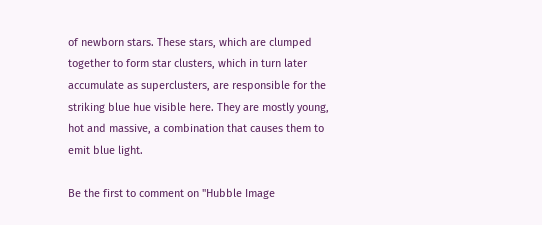of newborn stars. These stars, which are clumped together to form star clusters, which in turn later accumulate as superclusters, are responsible for the striking blue hue visible here. They are mostly young, hot and massive, a combination that causes them to emit blue light.

Be the first to comment on "Hubble Image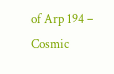of Arp 194 – Cosmic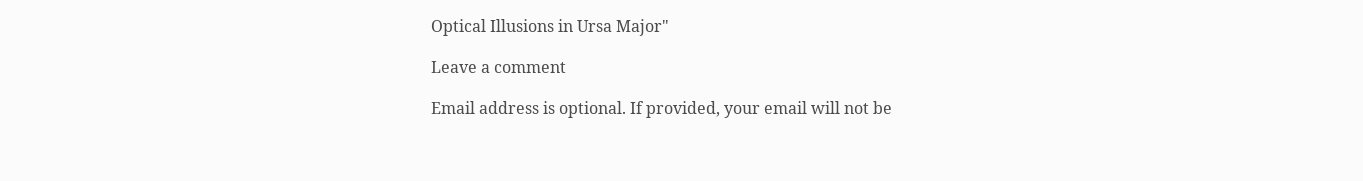Optical Illusions in Ursa Major"

Leave a comment

Email address is optional. If provided, your email will not be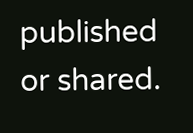published or shared.